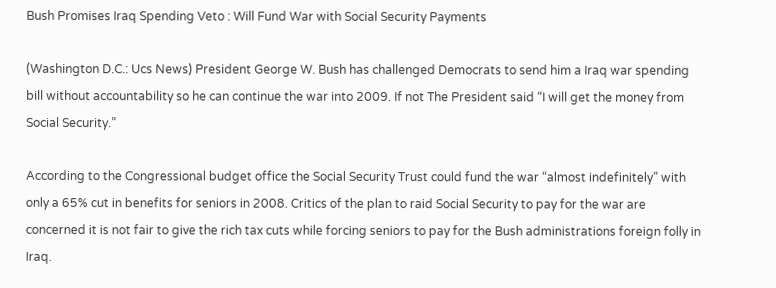Bush Promises Iraq Spending Veto : Will Fund War with Social Security Payments

(Washington D.C.: Ucs News) President George W. Bush has challenged Democrats to send him a Iraq war spending bill without accountability so he can continue the war into 2009. If not The President said “I will get the money from Social Security.”

According to the Congressional budget office the Social Security Trust could fund the war “almost indefinitely” with only a 65% cut in benefits for seniors in 2008. Critics of the plan to raid Social Security to pay for the war are concerned it is not fair to give the rich tax cuts while forcing seniors to pay for the Bush administrations foreign folly in Iraq.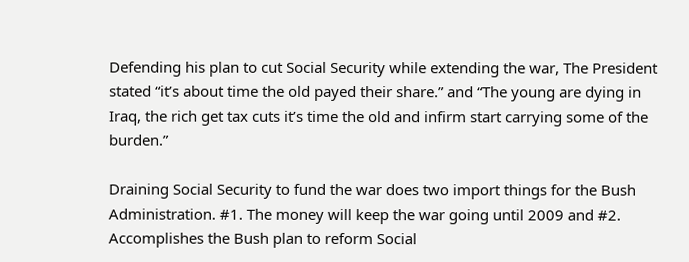Defending his plan to cut Social Security while extending the war, The President stated “it’s about time the old payed their share.” and “The young are dying in Iraq, the rich get tax cuts it’s time the old and infirm start carrying some of the burden.”

Draining Social Security to fund the war does two import things for the Bush Administration. #1. The money will keep the war going until 2009 and #2. Accomplishes the Bush plan to reform Social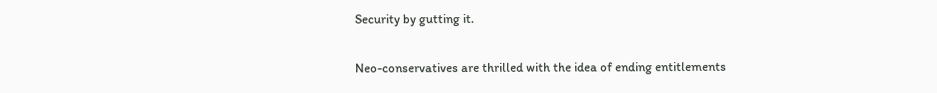Security by gutting it.

Neo-conservatives are thrilled with the idea of ending entitlements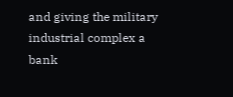and giving the military industrial complex a bank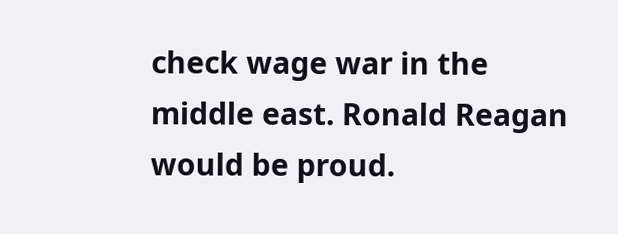check wage war in the middle east. Ronald Reagan would be proud.